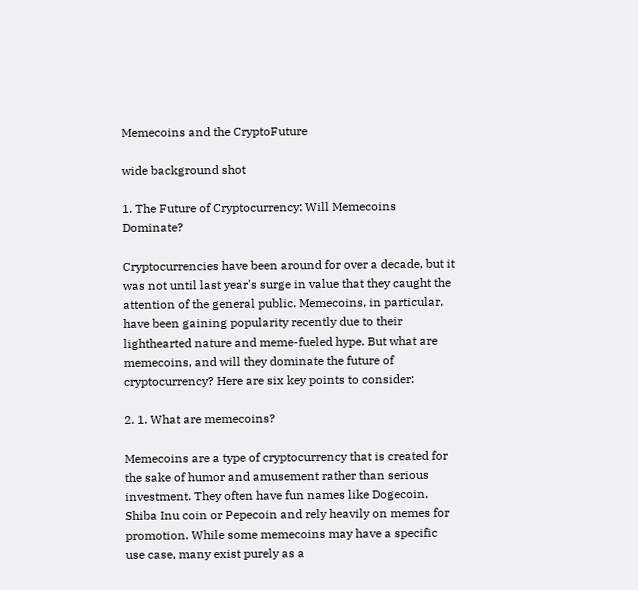Memecoins and the CryptoFuture

wide background shot

1. The Future of Cryptocurrency: Will Memecoins Dominate?

Cryptocurrencies have been around for over a decade, but it was not until last year's surge in value that they caught the attention of the general public. Memecoins, in particular, have been gaining popularity recently due to their lighthearted nature and meme-fueled hype. But what are memecoins, and will they dominate the future of cryptocurrency? Here are six key points to consider:

2. 1. What are memecoins?

Memecoins are a type of cryptocurrency that is created for the sake of humor and amusement rather than serious investment. They often have fun names like Dogecoin, Shiba Inu coin or Pepecoin and rely heavily on memes for promotion. While some memecoins may have a specific use case, many exist purely as a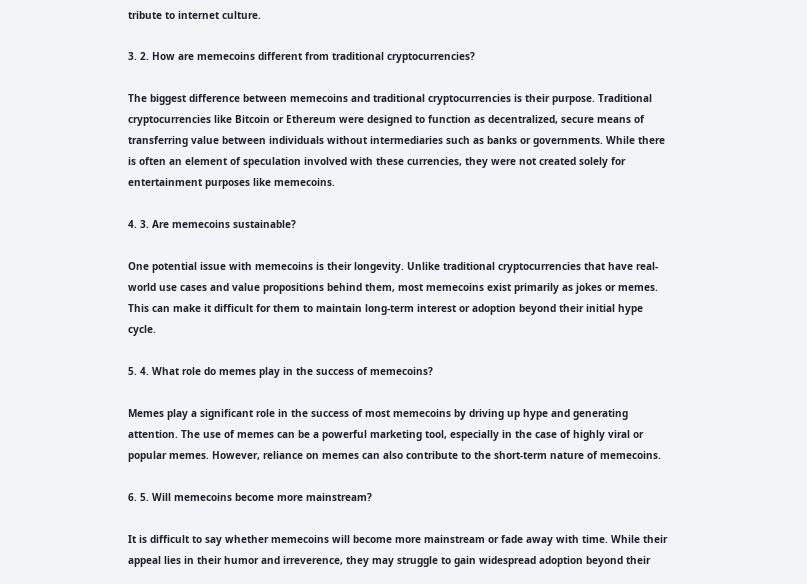tribute to internet culture.

3. 2. How are memecoins different from traditional cryptocurrencies?

The biggest difference between memecoins and traditional cryptocurrencies is their purpose. Traditional cryptocurrencies like Bitcoin or Ethereum were designed to function as decentralized, secure means of transferring value between individuals without intermediaries such as banks or governments. While there is often an element of speculation involved with these currencies, they were not created solely for entertainment purposes like memecoins.

4. 3. Are memecoins sustainable?

One potential issue with memecoins is their longevity. Unlike traditional cryptocurrencies that have real-world use cases and value propositions behind them, most memecoins exist primarily as jokes or memes. This can make it difficult for them to maintain long-term interest or adoption beyond their initial hype cycle.

5. 4. What role do memes play in the success of memecoins?

Memes play a significant role in the success of most memecoins by driving up hype and generating attention. The use of memes can be a powerful marketing tool, especially in the case of highly viral or popular memes. However, reliance on memes can also contribute to the short-term nature of memecoins.

6. 5. Will memecoins become more mainstream?

It is difficult to say whether memecoins will become more mainstream or fade away with time. While their appeal lies in their humor and irreverence, they may struggle to gain widespread adoption beyond their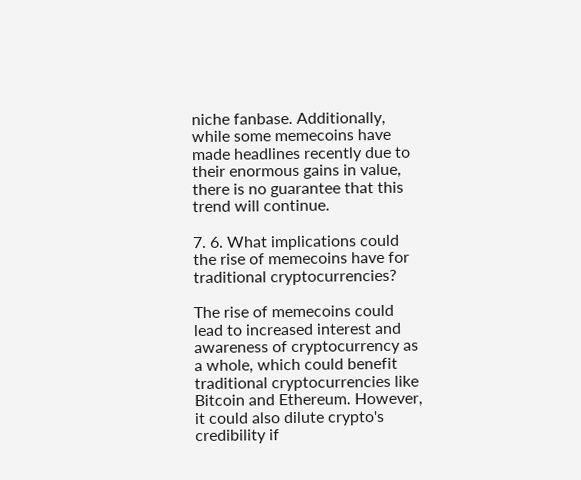niche fanbase. Additionally, while some memecoins have made headlines recently due to their enormous gains in value, there is no guarantee that this trend will continue.

7. 6. What implications could the rise of memecoins have for traditional cryptocurrencies?

The rise of memecoins could lead to increased interest and awareness of cryptocurrency as a whole, which could benefit traditional cryptocurrencies like Bitcoin and Ethereum. However, it could also dilute crypto's credibility if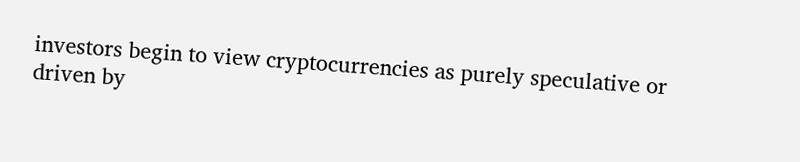investors begin to view cryptocurrencies as purely speculative or driven by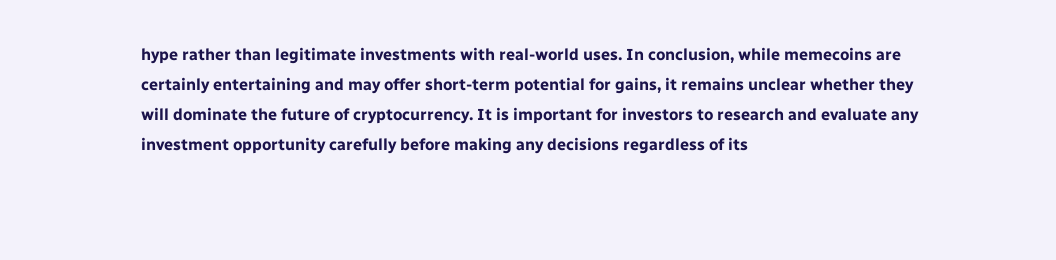hype rather than legitimate investments with real-world uses. In conclusion, while memecoins are certainly entertaining and may offer short-term potential for gains, it remains unclear whether they will dominate the future of cryptocurrency. It is important for investors to research and evaluate any investment opportunity carefully before making any decisions regardless of its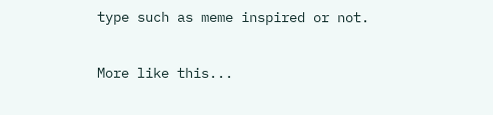type such as meme inspired or not.

More like this...